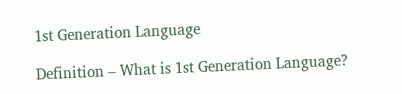1st Generation Language

Definition – What is 1st Generation Language?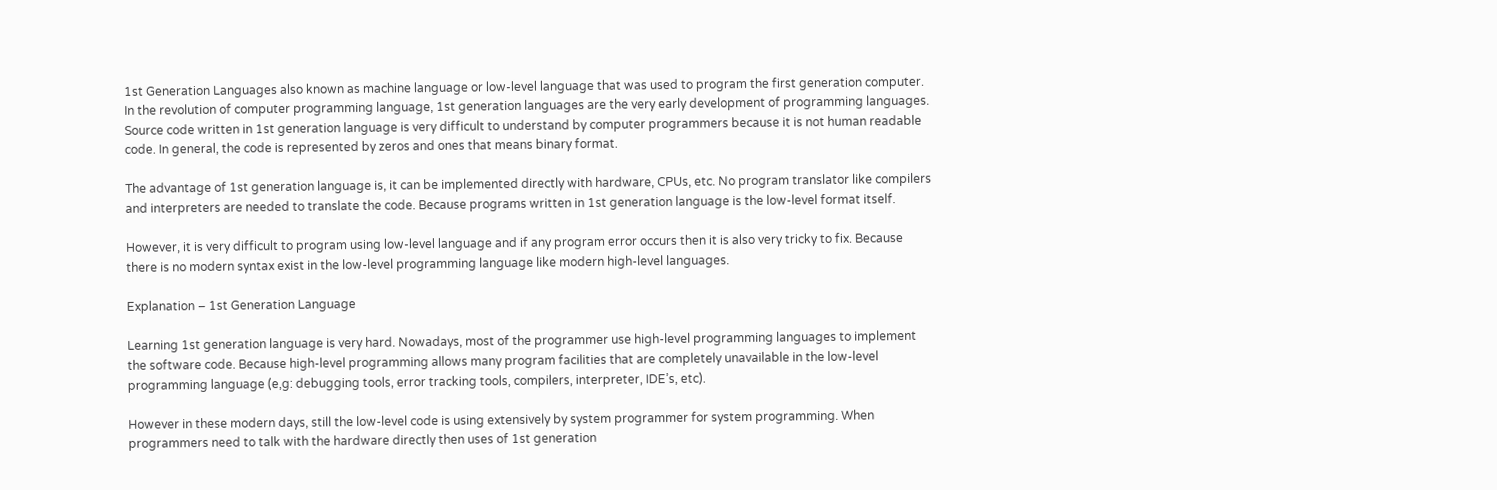1st Generation Languages also known as machine language or low-level language that was used to program the first generation computer. In the revolution of computer programming language, 1st generation languages are the very early development of programming languages. Source code written in 1st generation language is very difficult to understand by computer programmers because it is not human readable code. In general, the code is represented by zeros and ones that means binary format.

The advantage of 1st generation language is, it can be implemented directly with hardware, CPUs, etc. No program translator like compilers and interpreters are needed to translate the code. Because programs written in 1st generation language is the low-level format itself.

However, it is very difficult to program using low-level language and if any program error occurs then it is also very tricky to fix. Because there is no modern syntax exist in the low-level programming language like modern high-level languages.

Explanation – 1st Generation Language

Learning 1st generation language is very hard. Nowadays, most of the programmer use high-level programming languages to implement the software code. Because high-level programming allows many program facilities that are completely unavailable in the low-level programming language (e,g: debugging tools, error tracking tools, compilers, interpreter, IDE’s, etc).

However in these modern days, still the low-level code is using extensively by system programmer for system programming. When programmers need to talk with the hardware directly then uses of 1st generation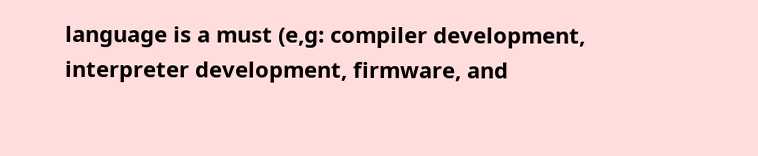language is a must (e,g: compiler development, interpreter development, firmware, and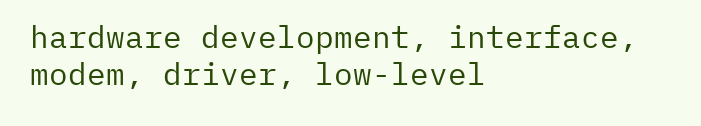hardware development, interface, modem, driver, low-level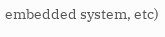embedded system, etc)